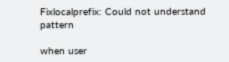Fixlocalprefix: Could not understand pattern

when user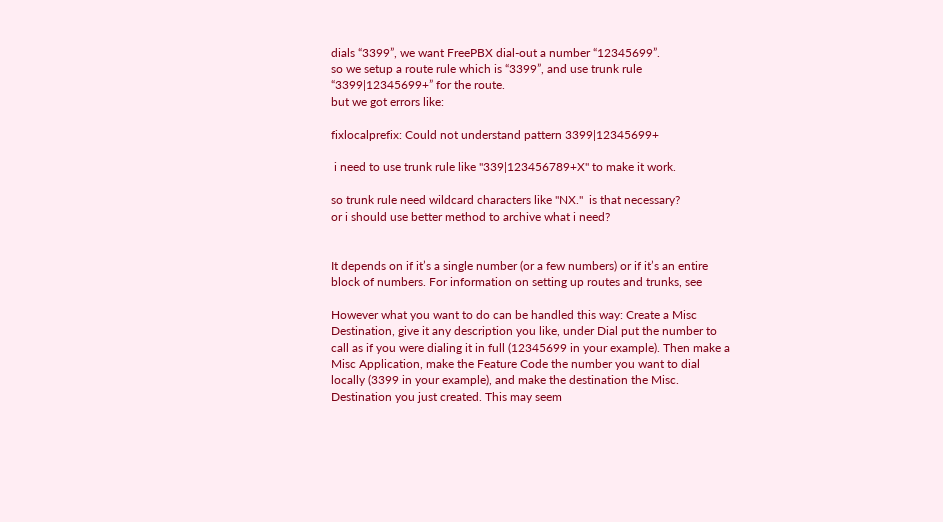dials “3399”, we want FreePBX dial-out a number “12345699”.
so we setup a route rule which is “3399”, and use trunk rule “3399|12345699+” for the route.
but we got errors like:

fixlocalprefix: Could not understand pattern 3399|12345699+

 i need to use trunk rule like "339|123456789+X" to make it work.

so trunk rule need wildcard characters like "NX."  is that necessary?
or i should use better method to archive what i need?


It depends on if it’s a single number (or a few numbers) or if it’s an entire block of numbers. For information on setting up routes and trunks, see

However what you want to do can be handled this way: Create a Misc Destination, give it any description you like, under Dial put the number to call as if you were dialing it in full (12345699 in your example). Then make a Misc Application, make the Feature Code the number you want to dial locally (3399 in your example), and make the destination the Misc. Destination you just created. This may seem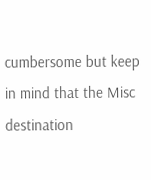cumbersome but keep in mind that the Misc destination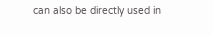can also be directly used in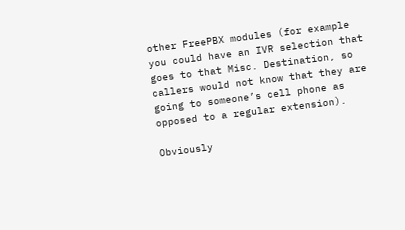other FreePBX modules (for example you could have an IVR selection that goes to that Misc. Destination, so callers would not know that they are going to someone’s cell phone as opposed to a regular extension).

Obviously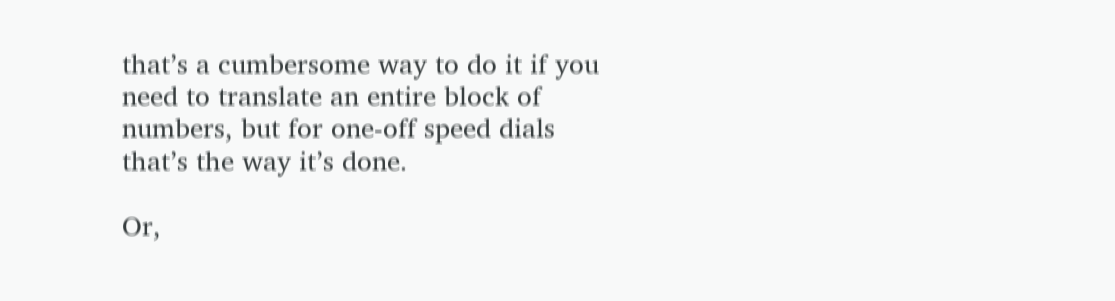that’s a cumbersome way to do it if you need to translate an entire block of numbers, but for one-off speed dials that’s the way it’s done.

Or,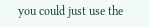you could just use the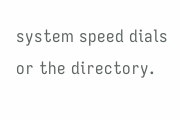system speed dials or the directory.